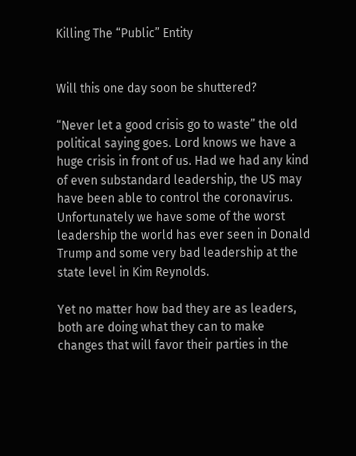Killing The “Public” Entity


Will this one day soon be shuttered?

“Never let a good crisis go to waste” the old political saying goes. Lord knows we have a huge crisis in front of us. Had we had any kind of even substandard leadership, the US may have been able to control the coronavirus. Unfortunately we have some of the worst leadership the world has ever seen in Donald Trump and some very bad leadership at the state level in Kim Reynolds.

Yet no matter how bad they are as leaders, both are doing what they can to make changes that will favor their parties in the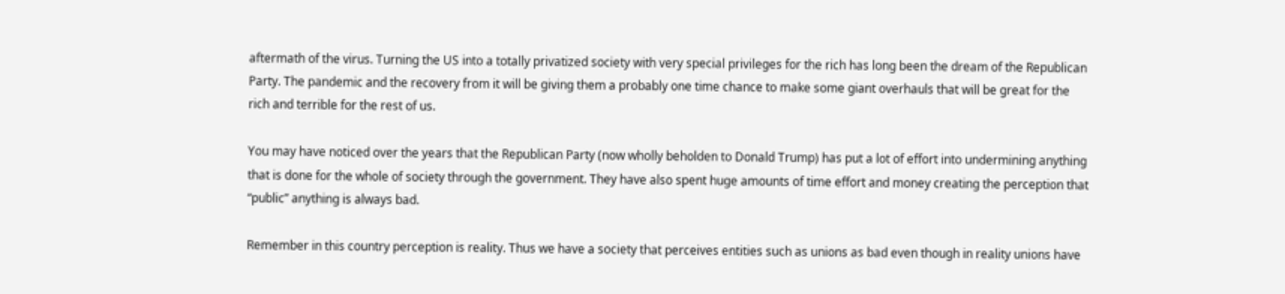aftermath of the virus. Turning the US into a totally privatized society with very special privileges for the rich has long been the dream of the Republican Party. The pandemic and the recovery from it will be giving them a probably one time chance to make some giant overhauls that will be great for the rich and terrible for the rest of us.

You may have noticed over the years that the Republican Party (now wholly beholden to Donald Trump) has put a lot of effort into undermining anything that is done for the whole of society through the government. They have also spent huge amounts of time effort and money creating the perception that “public” anything is always bad.

Remember in this country perception is reality. Thus we have a society that perceives entities such as unions as bad even though in reality unions have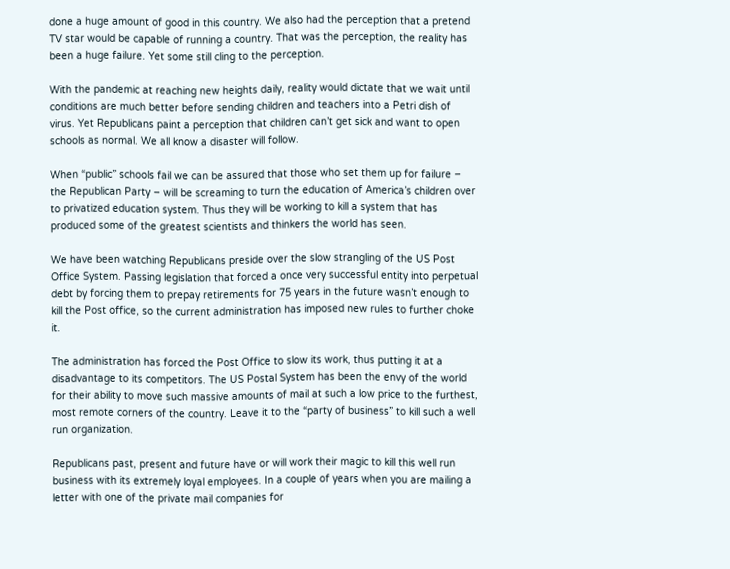done a huge amount of good in this country. We also had the perception that a pretend TV star would be capable of running a country. That was the perception, the reality has been a huge failure. Yet some still cling to the perception.

With the pandemic at reaching new heights daily, reality would dictate that we wait until conditions are much better before sending children and teachers into a Petri dish of virus. Yet Republicans paint a perception that children can’t get sick and want to open schools as normal. We all know a disaster will follow.

When “public” schools fail we can be assured that those who set them up for failure – the Republican Party – will be screaming to turn the education of America’s children over to privatized education system. Thus they will be working to kill a system that has produced some of the greatest scientists and thinkers the world has seen.

We have been watching Republicans preside over the slow strangling of the US Post Office System. Passing legislation that forced a once very successful entity into perpetual debt by forcing them to prepay retirements for 75 years in the future wasn’t enough to kill the Post office, so the current administration has imposed new rules to further choke it.

The administration has forced the Post Office to slow its work, thus putting it at a disadvantage to its competitors. The US Postal System has been the envy of the world for their ability to move such massive amounts of mail at such a low price to the furthest, most remote corners of the country. Leave it to the “party of business” to kill such a well run organization.

Republicans past, present and future have or will work their magic to kill this well run business with its extremely loyal employees. In a couple of years when you are mailing a letter with one of the private mail companies for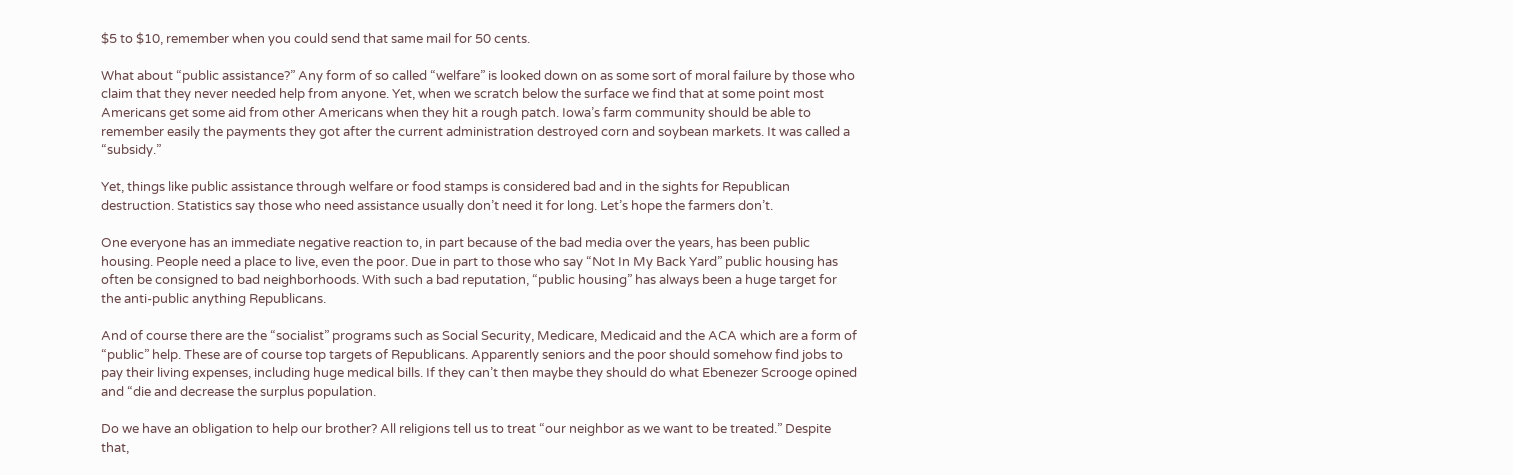$5 to $10, remember when you could send that same mail for 50 cents.

What about “public assistance?” Any form of so called “welfare” is looked down on as some sort of moral failure by those who claim that they never needed help from anyone. Yet, when we scratch below the surface we find that at some point most Americans get some aid from other Americans when they hit a rough patch. Iowa’s farm community should be able to remember easily the payments they got after the current administration destroyed corn and soybean markets. It was called a “subsidy.”

Yet, things like public assistance through welfare or food stamps is considered bad and in the sights for Republican destruction. Statistics say those who need assistance usually don’t need it for long. Let’s hope the farmers don’t.

One everyone has an immediate negative reaction to, in part because of the bad media over the years, has been public housing. People need a place to live, even the poor. Due in part to those who say “Not In My Back Yard” public housing has often be consigned to bad neighborhoods. With such a bad reputation, “public housing” has always been a huge target for the anti-public anything Republicans.

And of course there are the “socialist” programs such as Social Security, Medicare, Medicaid and the ACA which are a form of “public” help. These are of course top targets of Republicans. Apparently seniors and the poor should somehow find jobs to pay their living expenses, including huge medical bills. If they can’t then maybe they should do what Ebenezer Scrooge opined and “die and decrease the surplus population.

Do we have an obligation to help our brother? All religions tell us to treat “our neighbor as we want to be treated.” Despite that,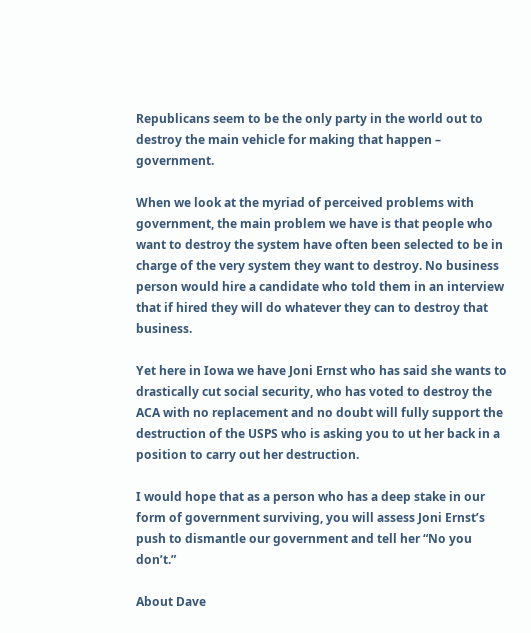Republicans seem to be the only party in the world out to destroy the main vehicle for making that happen – government.

When we look at the myriad of perceived problems with government, the main problem we have is that people who want to destroy the system have often been selected to be in charge of the very system they want to destroy. No business person would hire a candidate who told them in an interview that if hired they will do whatever they can to destroy that business.

Yet here in Iowa we have Joni Ernst who has said she wants to drastically cut social security, who has voted to destroy the ACA with no replacement and no doubt will fully support the destruction of the USPS who is asking you to ut her back in a position to carry out her destruction.

I would hope that as a person who has a deep stake in our form of government surviving, you will assess Joni Ernst’s push to dismantle our government and tell her “No you don’t.”

About Dave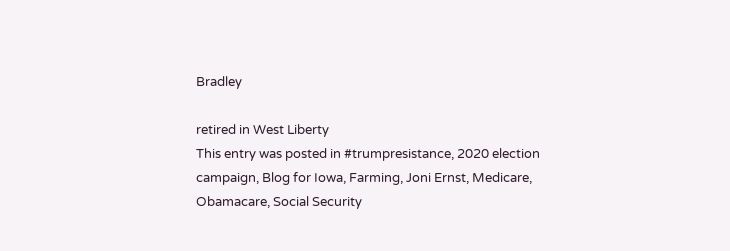Bradley

retired in West Liberty
This entry was posted in #trumpresistance, 2020 election campaign, Blog for Iowa, Farming, Joni Ernst, Medicare, Obamacare, Social Security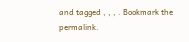and tagged , , , . Bookmark the permalink.